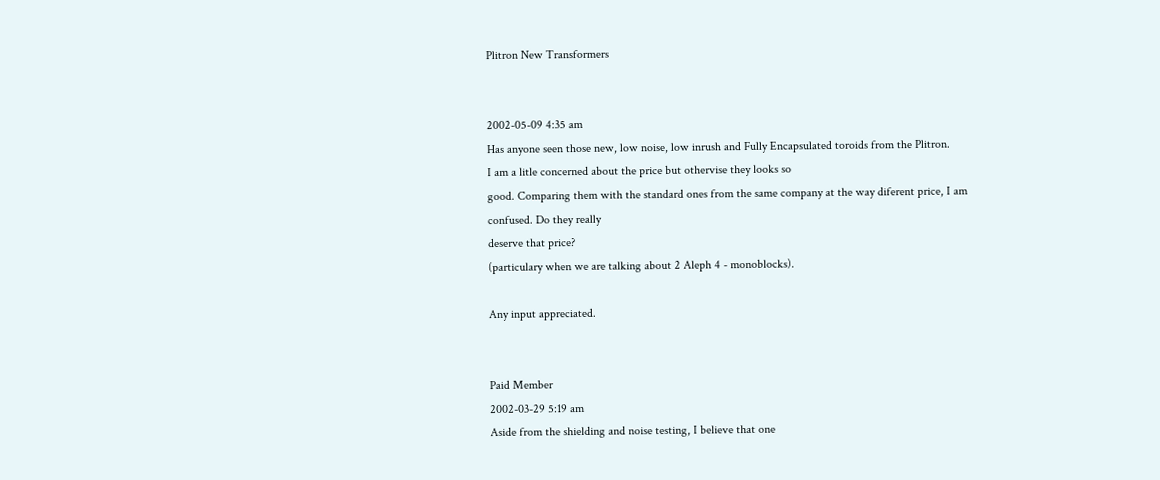Plitron New Transformers


2002-05-09 4:35 am
Has anyone seen those new, low noise, low inrush and Fully Encapsulated toroids from the Plitron.
I am a litle concerned about the price but othervise they looks so
good. Comparing them with the standard ones from the same company at the way diferent price, I am confused. Do they really
deserve that price?
(particulary when we are talking about 2 Aleph 4 - monoblocks).

Any input appreciated.


Paid Member
2002-03-29 5:19 am
Aside from the shielding and noise testing, I believe that one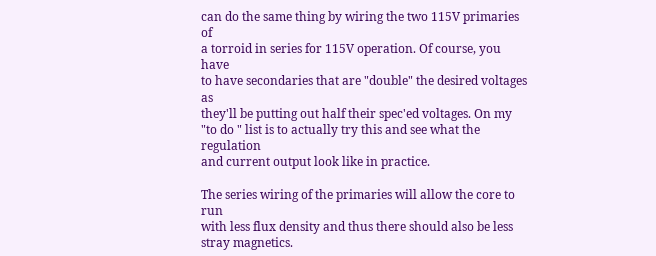can do the same thing by wiring the two 115V primaries of
a torroid in series for 115V operation. Of course, you have
to have secondaries that are "double" the desired voltages as
they'll be putting out half their spec'ed voltages. On my
"to do " list is to actually try this and see what the regulation
and current output look like in practice.

The series wiring of the primaries will allow the core to run
with less flux density and thus there should also be less
stray magnetics.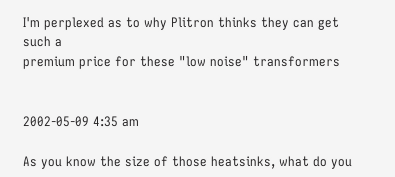I'm perplexed as to why Plitron thinks they can get such a
premium price for these "low noise" transformers


2002-05-09 4:35 am

As you know the size of those heatsinks, what do you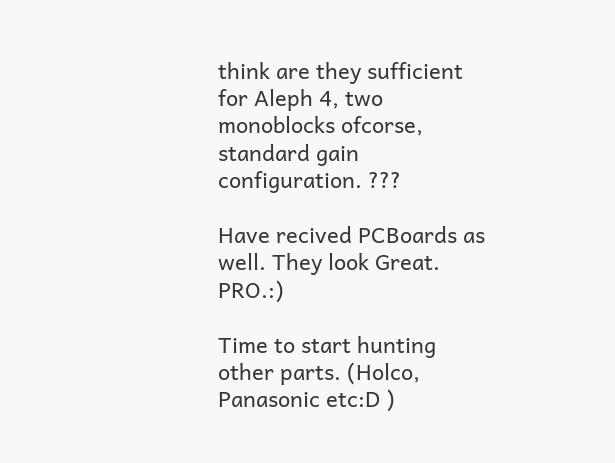think are they sufficient for Aleph 4, two monoblocks ofcorse, standard gain configuration. ???

Have recived PCBoards as well. They look Great. PRO.:)

Time to start hunting other parts. (Holco, Panasonic etc:D )